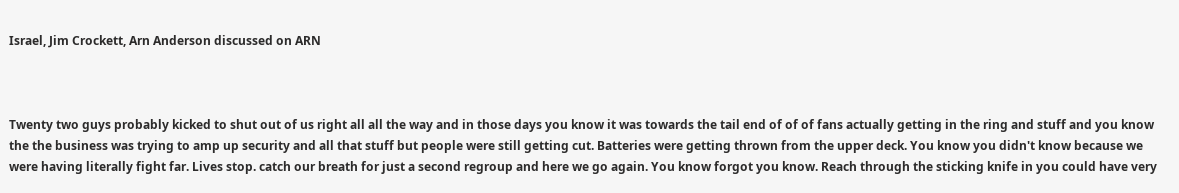Israel, Jim Crockett, Arn Anderson discussed on ARN



Twenty two guys probably kicked to shut out of us right all all the way and in those days you know it was towards the tail end of of of fans actually getting in the ring and stuff and you know the the business was trying to amp up security and all that stuff but people were still getting cut. Batteries were getting thrown from the upper deck. You know you didn't know because we were having literally fight far. Lives stop. catch our breath for just a second regroup and here we go again. You know forgot you know. Reach through the sticking knife in you could have very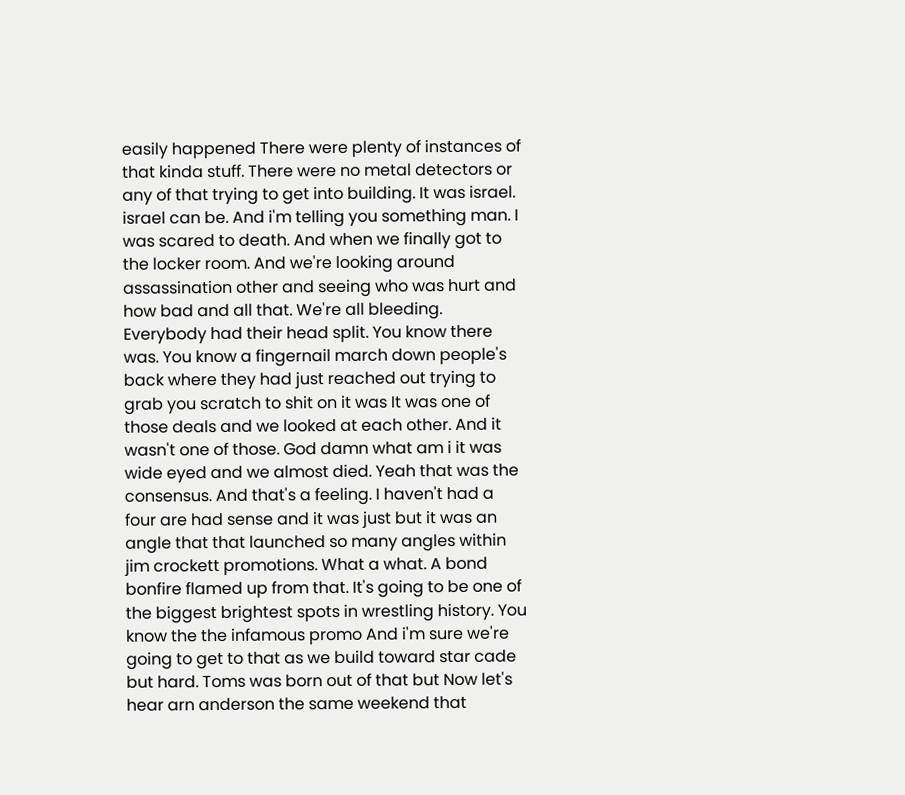easily happened There were plenty of instances of that kinda stuff. There were no metal detectors or any of that trying to get into building. It was israel. israel can be. And i'm telling you something man. I was scared to death. And when we finally got to the locker room. And we're looking around assassination other and seeing who was hurt and how bad and all that. We're all bleeding. Everybody had their head split. You know there was. You know a fingernail march down people's back where they had just reached out trying to grab you scratch to shit on it was It was one of those deals and we looked at each other. And it wasn't one of those. God damn what am i it was wide eyed and we almost died. Yeah that was the consensus. And that's a feeling. I haven't had a four are had sense and it was just but it was an angle that that launched so many angles within jim crockett promotions. What a what. A bond bonfire flamed up from that. It's going to be one of the biggest brightest spots in wrestling history. You know the the infamous promo And i'm sure we're going to get to that as we build toward star cade but hard. Toms was born out of that but Now let's hear arn anderson the same weekend that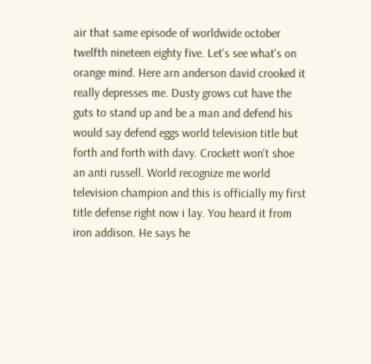air that same episode of worldwide october twelfth nineteen eighty five. Let's see what's on orange mind. Here arn anderson david crooked it really depresses me. Dusty grows cut have the guts to stand up and be a man and defend his would say defend eggs world television title but forth and forth with davy. Crockett won't shoe an anti russell. World recognize me world television champion and this is officially my first title defense right now i lay. You heard it from iron addison. He says he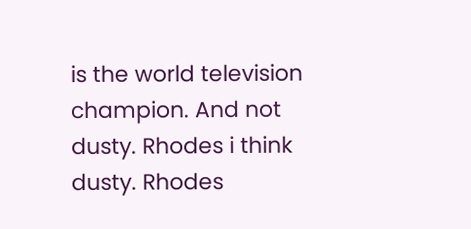is the world television champion. And not dusty. Rhodes i think dusty. Rhodes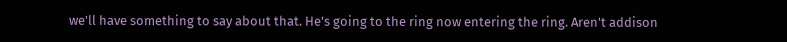we'll have something to say about that. He's going to the ring now entering the ring. Aren't addison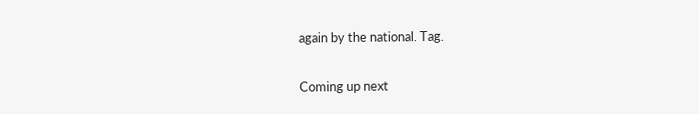again by the national. Tag.

Coming up next